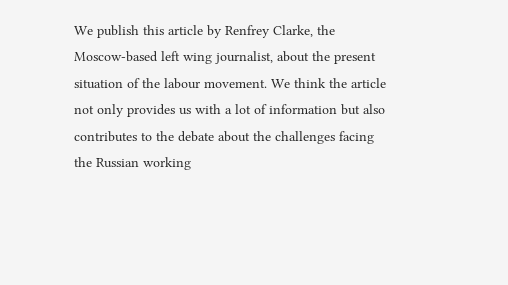We publish this article by Renfrey Clarke, the Moscow-based left wing journalist, about the present situation of the labour movement. We think the article not only provides us with a lot of information but also contributes to the debate about the challenges facing the Russian working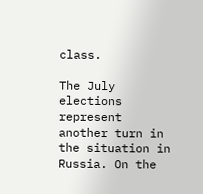class.

The July elections represent another turn in the situation in Russia. On the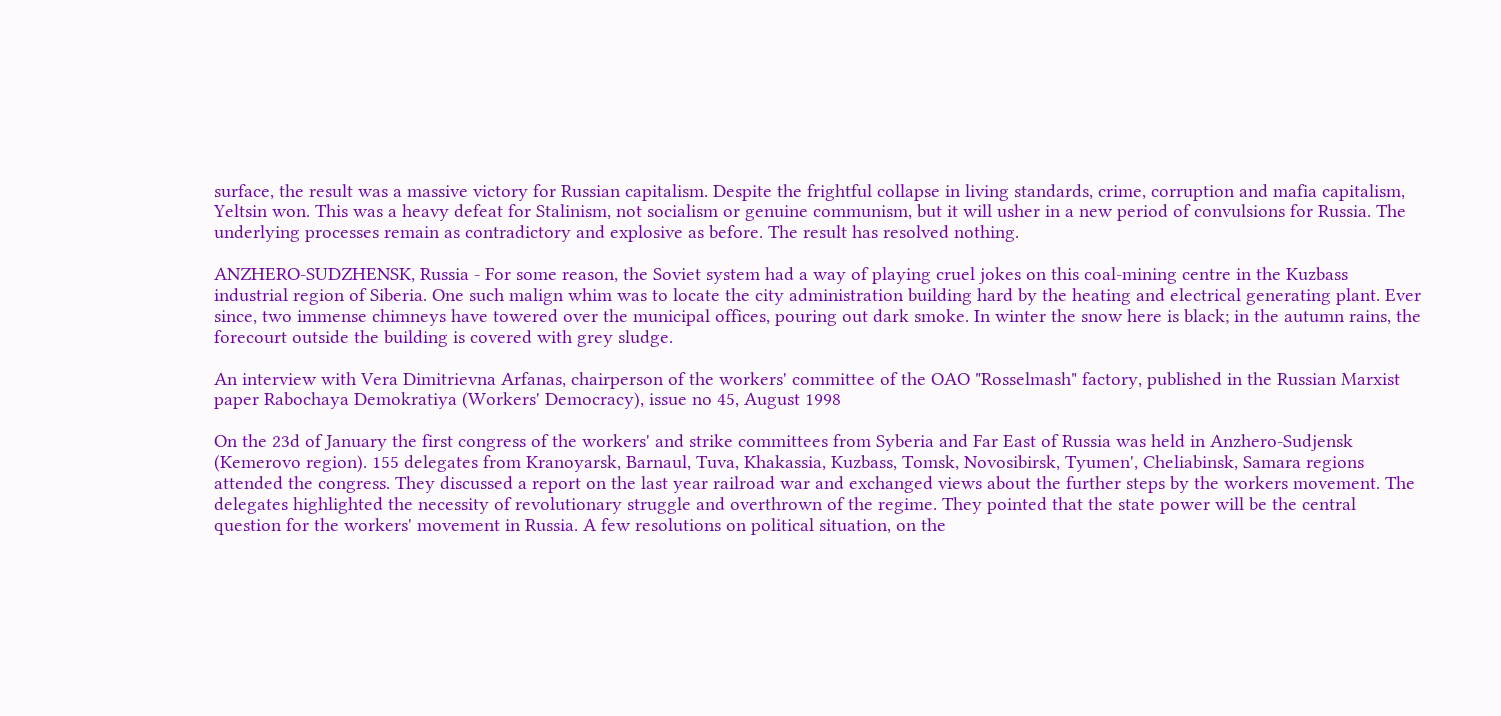surface, the result was a massive victory for Russian capitalism. Despite the frightful collapse in living standards, crime, corruption and mafia capitalism, Yeltsin won. This was a heavy defeat for Stalinism, not socialism or genuine communism, but it will usher in a new period of convulsions for Russia. The underlying processes remain as contradictory and explosive as before. The result has resolved nothing.

ANZHERO-SUDZHENSK, Russia - For some reason, the Soviet system had a way of playing cruel jokes on this coal-mining centre in the Kuzbass industrial region of Siberia. One such malign whim was to locate the city administration building hard by the heating and electrical generating plant. Ever since, two immense chimneys have towered over the municipal offices, pouring out dark smoke. In winter the snow here is black; in the autumn rains, the forecourt outside the building is covered with grey sludge.

An interview with Vera Dimitrievna Arfanas, chairperson of the workers' committee of the OAO "Rosselmash" factory, published in the Russian Marxist paper Rabochaya Demokratiya (Workers' Democracy), issue no 45, August 1998

On the 23d of January the first congress of the workers' and strike committees from Syberia and Far East of Russia was held in Anzhero-Sudjensk (Kemerovo region). 155 delegates from Kranoyarsk, Barnaul, Tuva, Khakassia, Kuzbass, Tomsk, Novosibirsk, Tyumen', Cheliabinsk, Samara regions attended the congress. They discussed a report on the last year railroad war and exchanged views about the further steps by the workers movement. The delegates highlighted the necessity of revolutionary struggle and overthrown of the regime. They pointed that the state power will be the central question for the workers' movement in Russia. A few resolutions on political situation, on the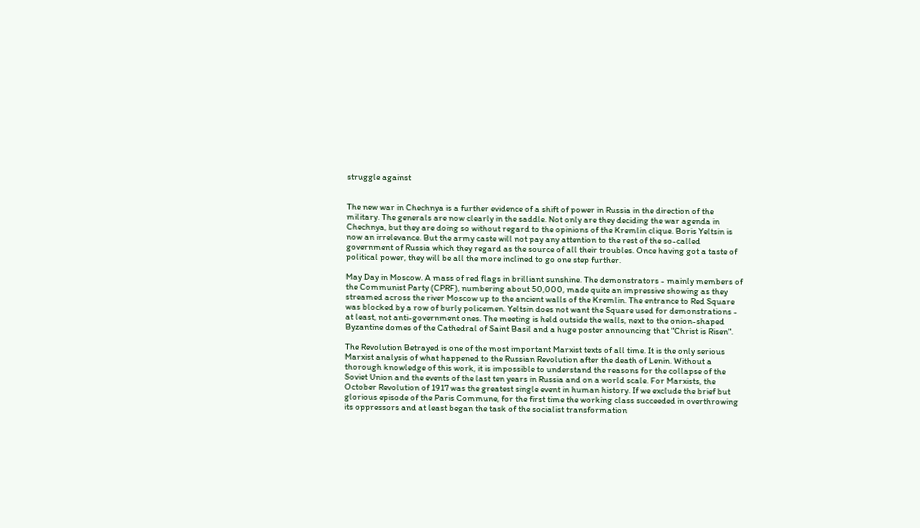struggle against


The new war in Chechnya is a further evidence of a shift of power in Russia in the direction of the military. The generals are now clearly in the saddle. Not only are they deciding the war agenda in Chechnya, but they are doing so without regard to the opinions of the Kremlin clique. Boris Yeltsin is now an irrelevance. But the army caste will not pay any attention to the rest of the so-called government of Russia which they regard as the source of all their troubles. Once having got a taste of political power, they will be all the more inclined to go one step further.

May Day in Moscow. A mass of red flags in brilliant sunshine. The demonstrators - mainly members of the Communist Party (CPRF), numbering about 50,000, made quite an impressive showing as they streamed across the river Moscow up to the ancient walls of the Kremlin. The entrance to Red Square was blocked by a row of burly policemen. Yeltsin does not want the Square used for demonstrations - at least, not anti-government ones. The meeting is held outside the walls, next to the onion-shaped Byzantine domes of the Cathedral of Saint Basil and a huge poster announcing that "Christ is Risen".

The Revolution Betrayed is one of the most important Marxist texts of all time. It is the only serious Marxist analysis of what happened to the Russian Revolution after the death of Lenin. Without a thorough knowledge of this work, it is impossible to understand the reasons for the collapse of the Soviet Union and the events of the last ten years in Russia and on a world scale. For Marxists, the October Revolution of 1917 was the greatest single event in human history. If we exclude the brief but glorious episode of the Paris Commune, for the first time the working class succeeded in overthrowing its oppressors and at least began the task of the socialist transformation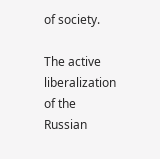of society.

The active liberalization of the Russian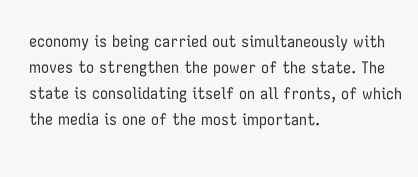economy is being carried out simultaneously with moves to strengthen the power of the state. The state is consolidating itself on all fronts, of which the media is one of the most important.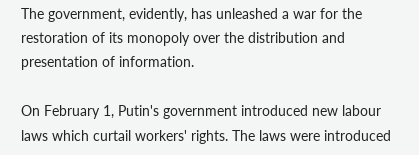The government, evidently, has unleashed a war for the restoration of its monopoly over the distribution and presentation of information.

On February 1, Putin's government introduced new labour laws which curtail workers' rights. The laws were introduced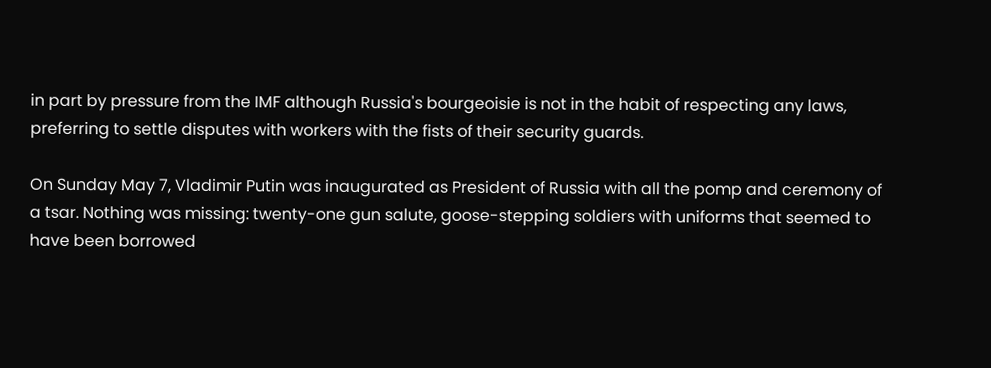in part by pressure from the IMF although Russia's bourgeoisie is not in the habit of respecting any laws, preferring to settle disputes with workers with the fists of their security guards.

On Sunday May 7, Vladimir Putin was inaugurated as President of Russia with all the pomp and ceremony of a tsar. Nothing was missing: twenty-one gun salute, goose-stepping soldiers with uniforms that seemed to have been borrowed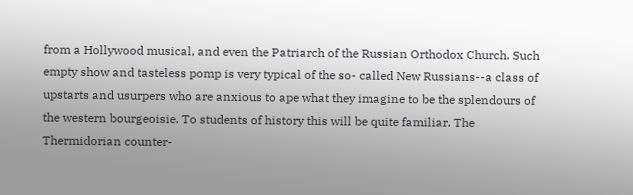from a Hollywood musical, and even the Patriarch of the Russian Orthodox Church. Such empty show and tasteless pomp is very typical of the so- called New Russians--a class of upstarts and usurpers who are anxious to ape what they imagine to be the splendours of the western bourgeoisie. To students of history this will be quite familiar. The Thermidorian counter-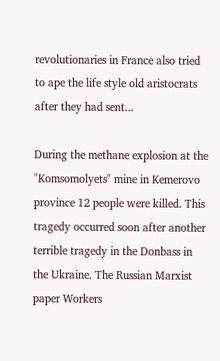revolutionaries in France also tried to ape the life style old aristocrats after they had sent...

During the methane explosion at the "Komsomolyets" mine in Kemerovo province 12 people were killed. This tragedy occurred soon after another terrible tragedy in the Donbass in the Ukraine. The Russian Marxist paper Workers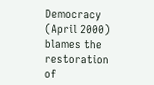Democracy (April 2000) blames the restoration of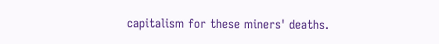capitalism for these miners' deaths.